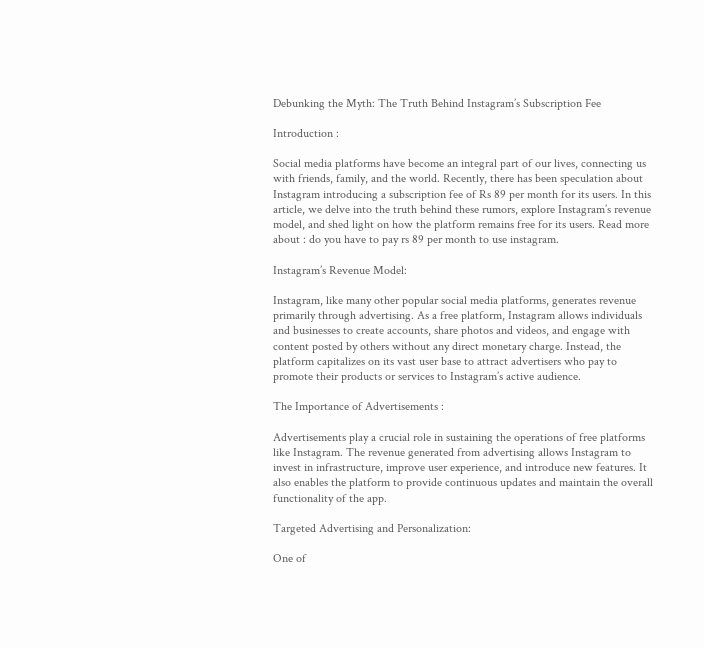Debunking the Myth: The Truth Behind Instagram’s Subscription Fee

Introduction :

Social media platforms have become an integral part of our lives, connecting us with friends, family, and the world. Recently, there has been speculation about Instagram introducing a subscription fee of Rs 89 per month for its users. In this article, we delve into the truth behind these rumors, explore Instagram’s revenue model, and shed light on how the platform remains free for its users. Read more about : do you have to pay rs 89 per month to use instagram.

Instagram’s Revenue Model:

Instagram, like many other popular social media platforms, generates revenue primarily through advertising. As a free platform, Instagram allows individuals and businesses to create accounts, share photos and videos, and engage with content posted by others without any direct monetary charge. Instead, the platform capitalizes on its vast user base to attract advertisers who pay to promote their products or services to Instagram’s active audience.

The Importance of Advertisements :

Advertisements play a crucial role in sustaining the operations of free platforms like Instagram. The revenue generated from advertising allows Instagram to invest in infrastructure, improve user experience, and introduce new features. It also enables the platform to provide continuous updates and maintain the overall functionality of the app.

Targeted Advertising and Personalization:

One of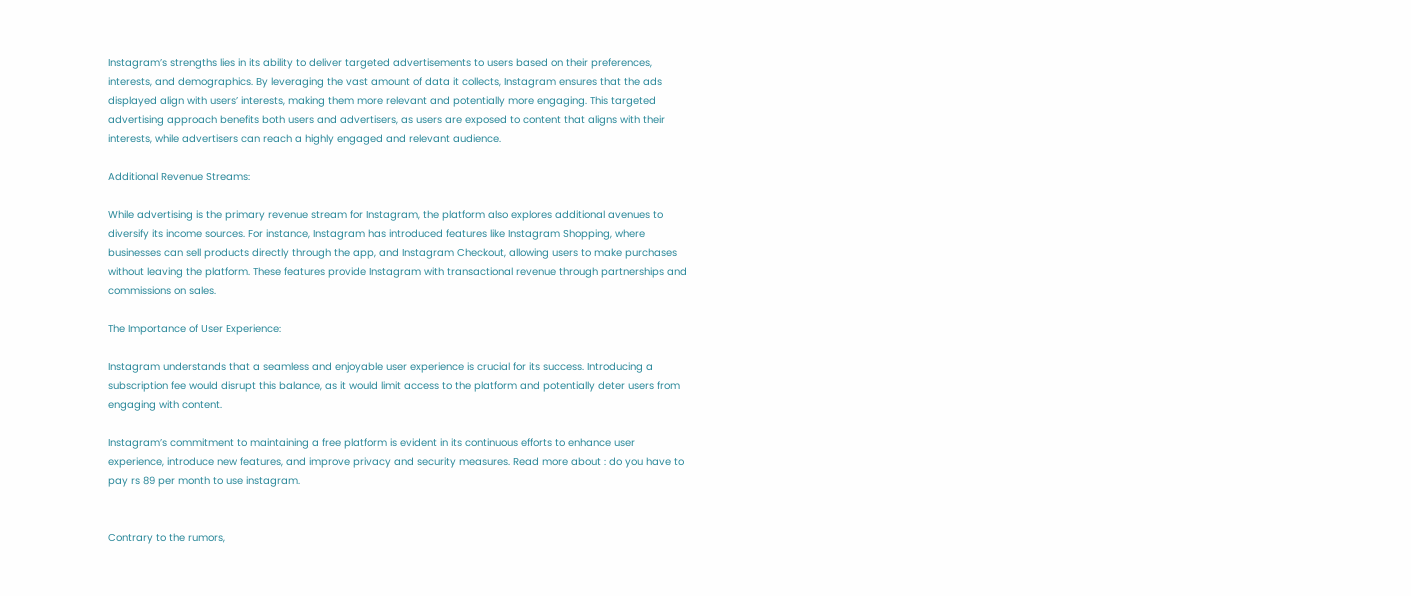Instagram’s strengths lies in its ability to deliver targeted advertisements to users based on their preferences, interests, and demographics. By leveraging the vast amount of data it collects, Instagram ensures that the ads displayed align with users’ interests, making them more relevant and potentially more engaging. This targeted advertising approach benefits both users and advertisers, as users are exposed to content that aligns with their interests, while advertisers can reach a highly engaged and relevant audience.

Additional Revenue Streams:

While advertising is the primary revenue stream for Instagram, the platform also explores additional avenues to diversify its income sources. For instance, Instagram has introduced features like Instagram Shopping, where businesses can sell products directly through the app, and Instagram Checkout, allowing users to make purchases without leaving the platform. These features provide Instagram with transactional revenue through partnerships and commissions on sales.

The Importance of User Experience:

Instagram understands that a seamless and enjoyable user experience is crucial for its success. Introducing a subscription fee would disrupt this balance, as it would limit access to the platform and potentially deter users from engaging with content.

Instagram’s commitment to maintaining a free platform is evident in its continuous efforts to enhance user experience, introduce new features, and improve privacy and security measures. Read more about : do you have to pay rs 89 per month to use instagram.


Contrary to the rumors,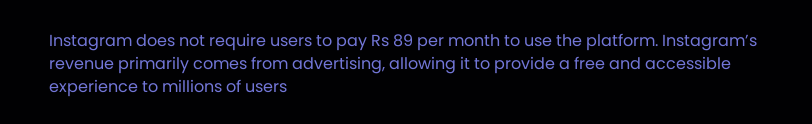Instagram does not require users to pay Rs 89 per month to use the platform. Instagram’s revenue primarily comes from advertising, allowing it to provide a free and accessible experience to millions of users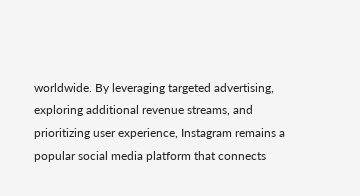worldwide. By leveraging targeted advertising, exploring additional revenue streams, and prioritizing user experience, Instagram remains a popular social media platform that connects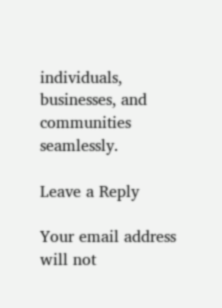individuals, businesses, and communities seamlessly.

Leave a Reply

Your email address will not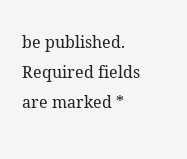be published. Required fields are marked *